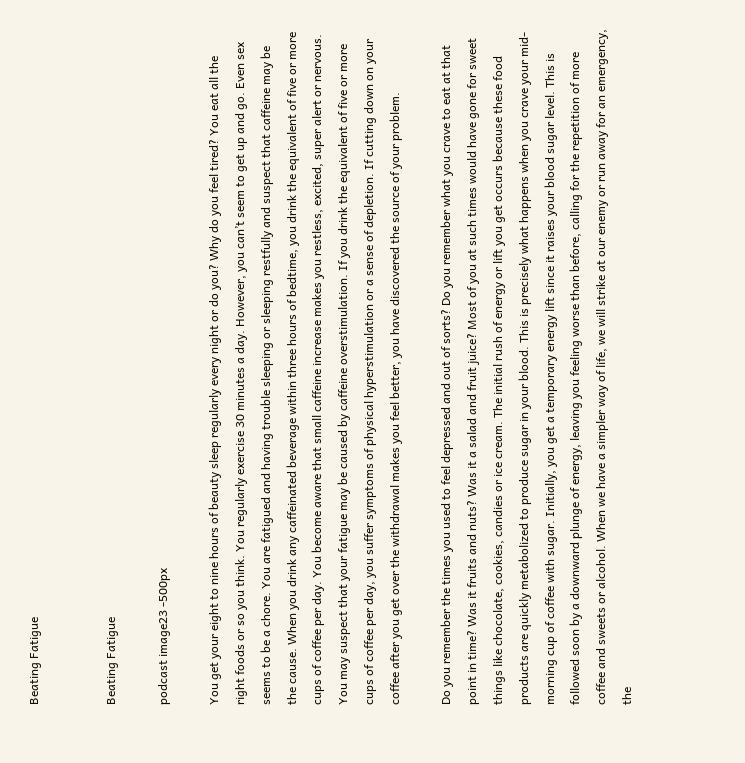Beating Fatigue


Beating Fatigue

podcast image23 -500px

You get your eight to nine hours of beauty sleep regularly every night or do you? Why do you feel tired? You eat all the right foods or so you think. You regularly exercise 30 minutes a day. However, you can’t seem to get up and go. Even sex seems to be a chore. You are fatigued and having trouble sleeping or sleeping restfully and suspect that caffeine may be the cause. When you drink any caffeinated beverage within three hours of bedtime, you drink the equivalent of five or more cups of coffee per day. You become aware that small caffeine increase makes you restless, excited, super alert or nervous. You may suspect that your fatigue may be caused by caffeine overstimulation. If you drink the equivalent of five or more cups of coffee per day, you suffer symptoms of physical hyperstimulation or a sense of depletion. If cutting down on your coffee after you get over the withdrawal makes you feel better, you have discovered the source of your problem.

Do you remember the times you used to feel depressed and out of sorts? Do you remember what you crave to eat at that point in time? Was it fruits and nuts? Was it a salad and fruit juice? Most of you at such times would have gone for sweet things like chocolate, cookies, candies or ice cream. The initial rush of energy or lift you get occurs because these food products are quickly metabolized to produce sugar in your blood. This is precisely what happens when you crave your mid-morning cup of coffee with sugar. Initially, you get a temporary energy lift since it raises your blood sugar level. This is followed soon by a downward plunge of energy, leaving you feeling worse than before, calling for the repetition of more coffee and sweets or alcohol. When we have a simpler way of life, we will strike at our enemy or run away for an emergency, the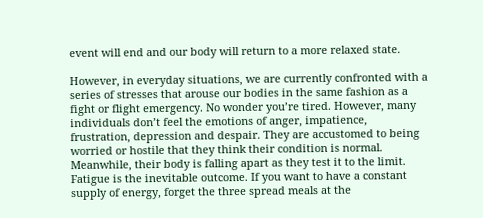event will end and our body will return to a more relaxed state.

However, in everyday situations, we are currently confronted with a series of stresses that arouse our bodies in the same fashion as a fight or flight emergency. No wonder you’re tired. However, many individuals don’t feel the emotions of anger, impatience, frustration, depression and despair. They are accustomed to being worried or hostile that they think their condition is normal. Meanwhile, their body is falling apart as they test it to the limit. Fatigue is the inevitable outcome. If you want to have a constant supply of energy, forget the three spread meals at the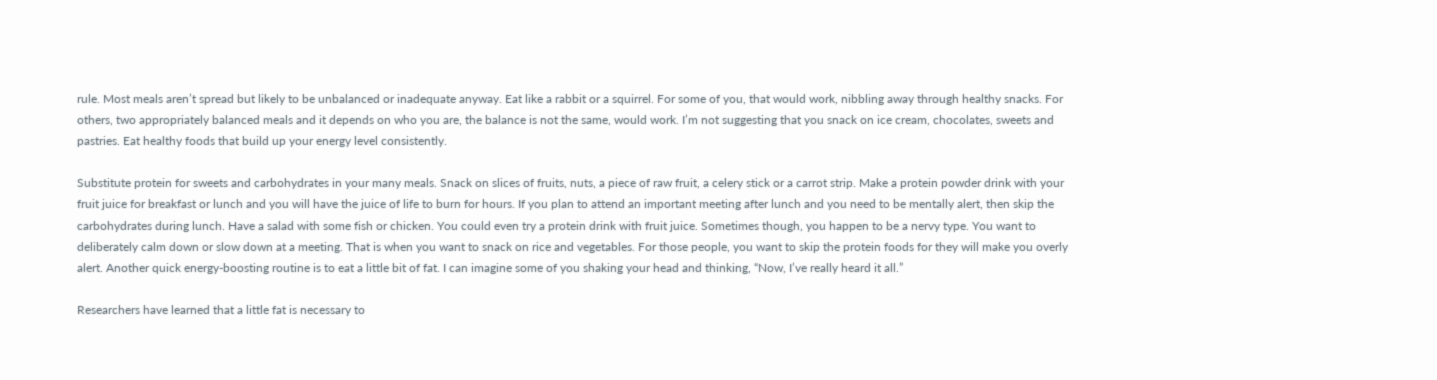rule. Most meals aren’t spread but likely to be unbalanced or inadequate anyway. Eat like a rabbit or a squirrel. For some of you, that would work, nibbling away through healthy snacks. For others, two appropriately balanced meals and it depends on who you are, the balance is not the same, would work. I’m not suggesting that you snack on ice cream, chocolates, sweets and pastries. Eat healthy foods that build up your energy level consistently.

Substitute protein for sweets and carbohydrates in your many meals. Snack on slices of fruits, nuts, a piece of raw fruit, a celery stick or a carrot strip. Make a protein powder drink with your fruit juice for breakfast or lunch and you will have the juice of life to burn for hours. If you plan to attend an important meeting after lunch and you need to be mentally alert, then skip the carbohydrates during lunch. Have a salad with some fish or chicken. You could even try a protein drink with fruit juice. Sometimes though, you happen to be a nervy type. You want to deliberately calm down or slow down at a meeting. That is when you want to snack on rice and vegetables. For those people, you want to skip the protein foods for they will make you overly alert. Another quick energy-boosting routine is to eat a little bit of fat. I can imagine some of you shaking your head and thinking, “Now, I’ve really heard it all.”

Researchers have learned that a little fat is necessary to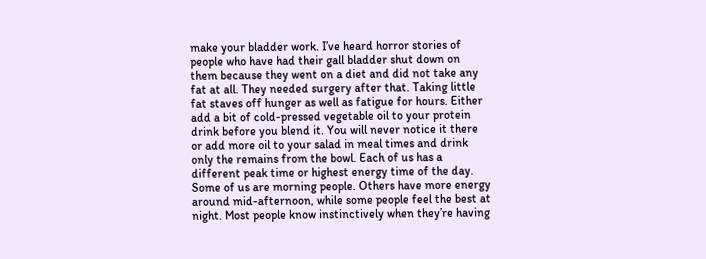make your bladder work. I’ve heard horror stories of people who have had their gall bladder shut down on them because they went on a diet and did not take any fat at all. They needed surgery after that. Taking little fat staves off hunger as well as fatigue for hours. Either add a bit of cold-pressed vegetable oil to your protein drink before you blend it. You will never notice it there or add more oil to your salad in meal times and drink only the remains from the bowl. Each of us has a different peak time or highest energy time of the day. Some of us are morning people. Others have more energy around mid-afternoon, while some people feel the best at night. Most people know instinctively when they’re having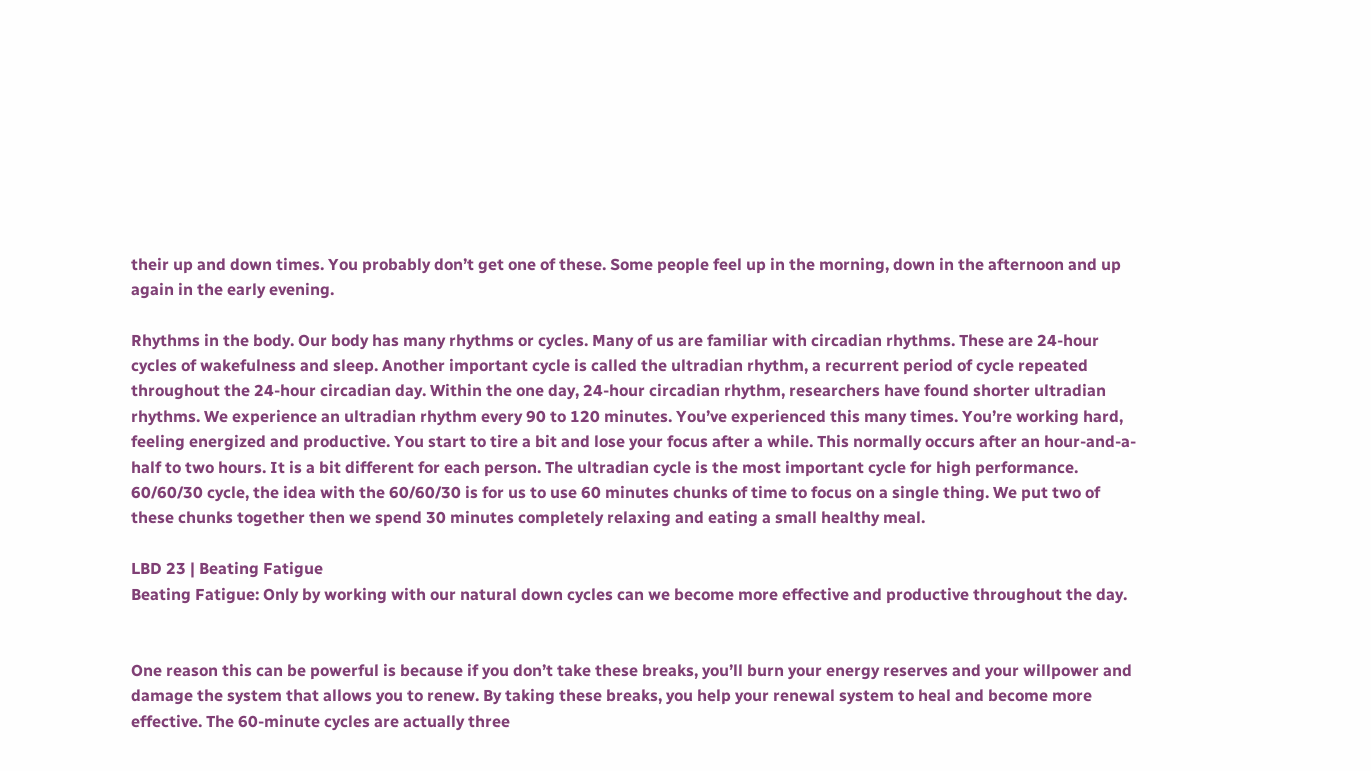their up and down times. You probably don’t get one of these. Some people feel up in the morning, down in the afternoon and up again in the early evening.

Rhythms in the body. Our body has many rhythms or cycles. Many of us are familiar with circadian rhythms. These are 24-hour cycles of wakefulness and sleep. Another important cycle is called the ultradian rhythm, a recurrent period of cycle repeated throughout the 24-hour circadian day. Within the one day, 24-hour circadian rhythm, researchers have found shorter ultradian rhythms. We experience an ultradian rhythm every 90 to 120 minutes. You’ve experienced this many times. You’re working hard, feeling energized and productive. You start to tire a bit and lose your focus after a while. This normally occurs after an hour-and-a-half to two hours. It is a bit different for each person. The ultradian cycle is the most important cycle for high performance. 60/60/30 cycle, the idea with the 60/60/30 is for us to use 60 minutes chunks of time to focus on a single thing. We put two of these chunks together then we spend 30 minutes completely relaxing and eating a small healthy meal.

LBD 23 | Beating Fatigue
Beating Fatigue: Only by working with our natural down cycles can we become more effective and productive throughout the day.


One reason this can be powerful is because if you don’t take these breaks, you’ll burn your energy reserves and your willpower and damage the system that allows you to renew. By taking these breaks, you help your renewal system to heal and become more effective. The 60-minute cycles are actually three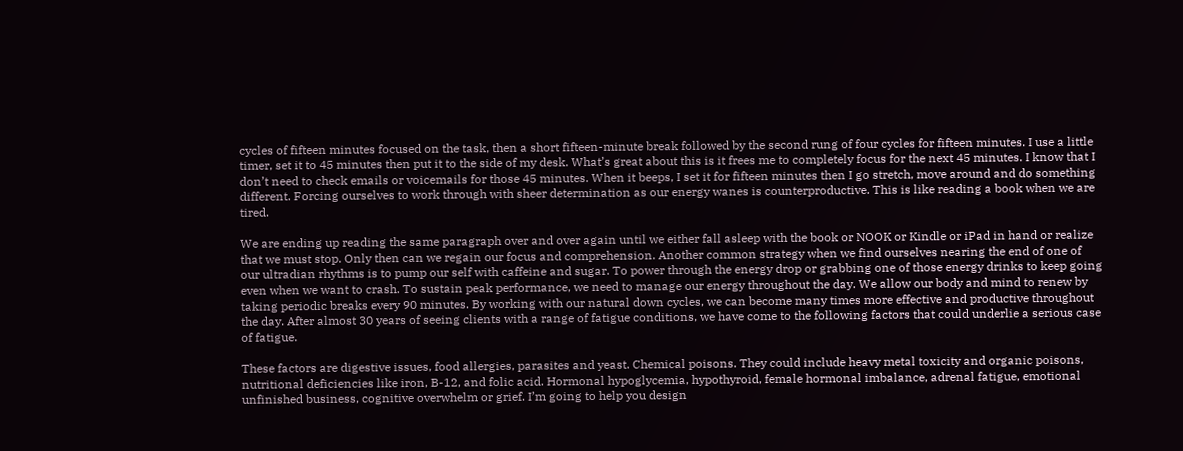cycles of fifteen minutes focused on the task, then a short fifteen-minute break followed by the second rung of four cycles for fifteen minutes. I use a little timer, set it to 45 minutes then put it to the side of my desk. What’s great about this is it frees me to completely focus for the next 45 minutes. I know that I don’t need to check emails or voicemails for those 45 minutes. When it beeps, I set it for fifteen minutes then I go stretch, move around and do something different. Forcing ourselves to work through with sheer determination as our energy wanes is counterproductive. This is like reading a book when we are tired.

We are ending up reading the same paragraph over and over again until we either fall asleep with the book or NOOK or Kindle or iPad in hand or realize that we must stop. Only then can we regain our focus and comprehension. Another common strategy when we find ourselves nearing the end of one of our ultradian rhythms is to pump our self with caffeine and sugar. To power through the energy drop or grabbing one of those energy drinks to keep going even when we want to crash. To sustain peak performance, we need to manage our energy throughout the day. We allow our body and mind to renew by taking periodic breaks every 90 minutes. By working with our natural down cycles, we can become many times more effective and productive throughout the day. After almost 30 years of seeing clients with a range of fatigue conditions, we have come to the following factors that could underlie a serious case of fatigue.

These factors are digestive issues, food allergies, parasites and yeast. Chemical poisons. They could include heavy metal toxicity and organic poisons, nutritional deficiencies like iron, B-12, and folic acid. Hormonal hypoglycemia, hypothyroid, female hormonal imbalance, adrenal fatigue, emotional unfinished business, cognitive overwhelm or grief. I’m going to help you design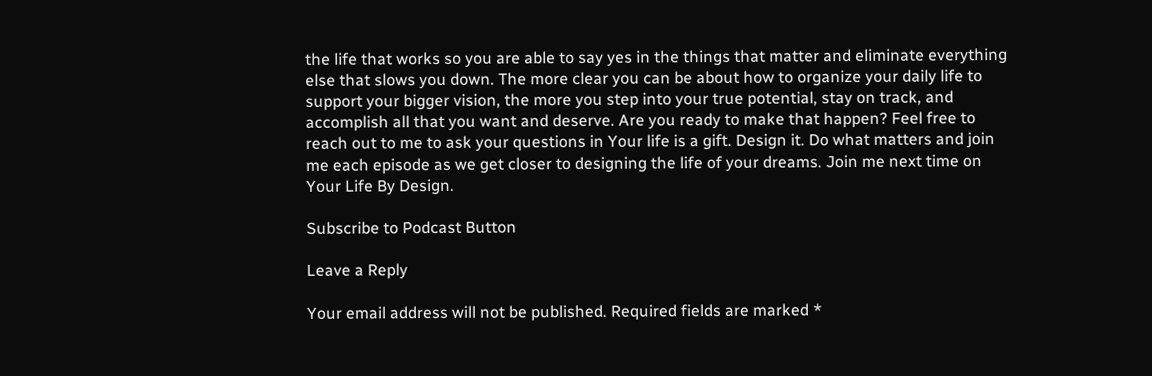the life that works so you are able to say yes in the things that matter and eliminate everything else that slows you down. The more clear you can be about how to organize your daily life to support your bigger vision, the more you step into your true potential, stay on track, and accomplish all that you want and deserve. Are you ready to make that happen? Feel free to reach out to me to ask your questions in Your life is a gift. Design it. Do what matters and join me each episode as we get closer to designing the life of your dreams. Join me next time on Your Life By Design.

Subscribe to Podcast Button

Leave a Reply

Your email address will not be published. Required fields are marked *